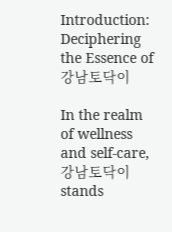Introduction: Deciphering the Essence of 강남토닥이

In the realm of wellness and self-care, 강남토닥이 stands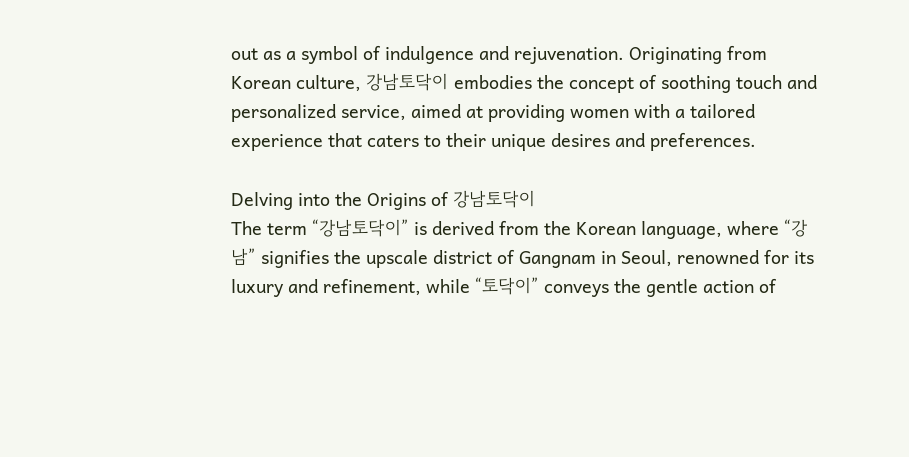out as a symbol of indulgence and rejuvenation. Originating from Korean culture, 강남토닥이 embodies the concept of soothing touch and personalized service, aimed at providing women with a tailored experience that caters to their unique desires and preferences.

Delving into the Origins of 강남토닥이
The term “강남토닥이” is derived from the Korean language, where “강남” signifies the upscale district of Gangnam in Seoul, renowned for its luxury and refinement, while “토닥이” conveys the gentle action of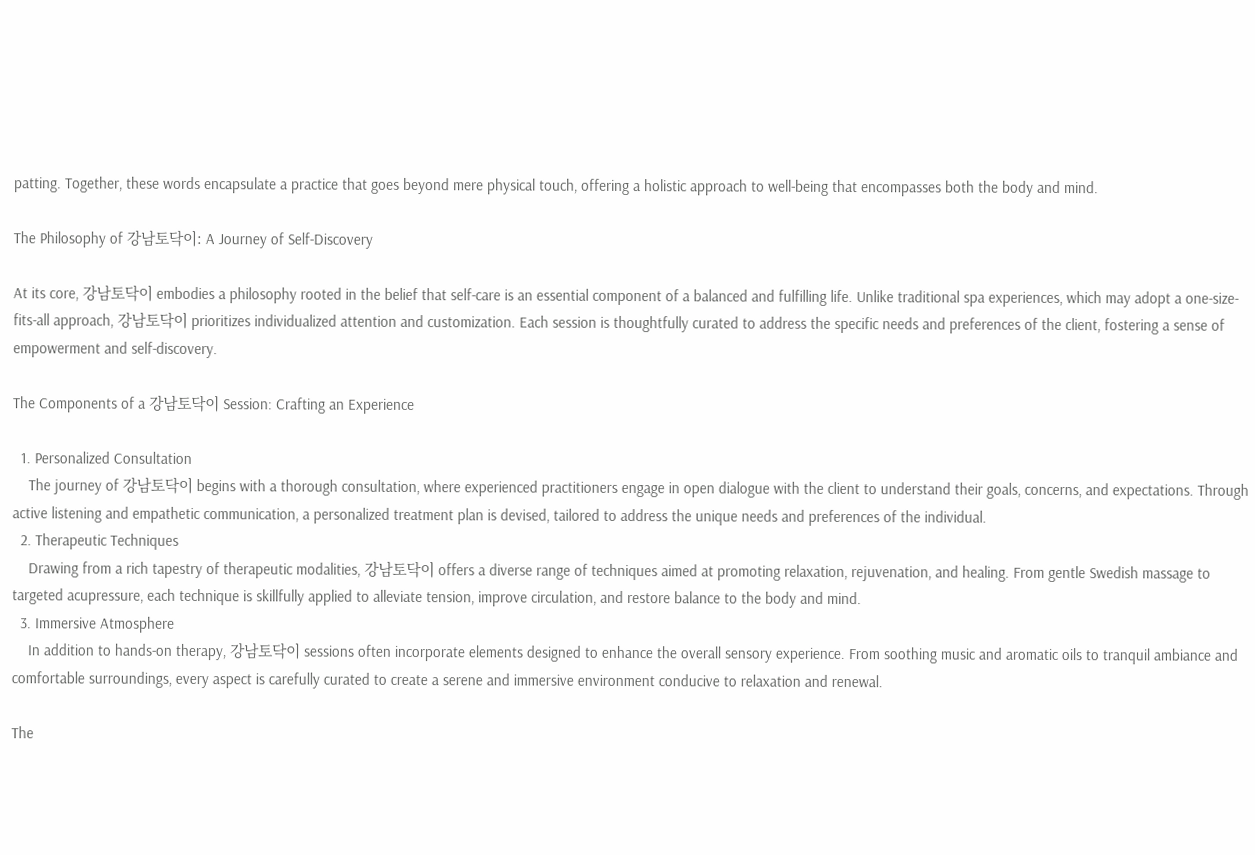patting. Together, these words encapsulate a practice that goes beyond mere physical touch, offering a holistic approach to well-being that encompasses both the body and mind.

The Philosophy of 강남토닥이: A Journey of Self-Discovery

At its core, 강남토닥이 embodies a philosophy rooted in the belief that self-care is an essential component of a balanced and fulfilling life. Unlike traditional spa experiences, which may adopt a one-size-fits-all approach, 강남토닥이 prioritizes individualized attention and customization. Each session is thoughtfully curated to address the specific needs and preferences of the client, fostering a sense of empowerment and self-discovery.

The Components of a 강남토닥이 Session: Crafting an Experience

  1. Personalized Consultation
    The journey of 강남토닥이 begins with a thorough consultation, where experienced practitioners engage in open dialogue with the client to understand their goals, concerns, and expectations. Through active listening and empathetic communication, a personalized treatment plan is devised, tailored to address the unique needs and preferences of the individual.
  2. Therapeutic Techniques
    Drawing from a rich tapestry of therapeutic modalities, 강남토닥이 offers a diverse range of techniques aimed at promoting relaxation, rejuvenation, and healing. From gentle Swedish massage to targeted acupressure, each technique is skillfully applied to alleviate tension, improve circulation, and restore balance to the body and mind.
  3. Immersive Atmosphere
    In addition to hands-on therapy, 강남토닥이 sessions often incorporate elements designed to enhance the overall sensory experience. From soothing music and aromatic oils to tranquil ambiance and comfortable surroundings, every aspect is carefully curated to create a serene and immersive environment conducive to relaxation and renewal.

The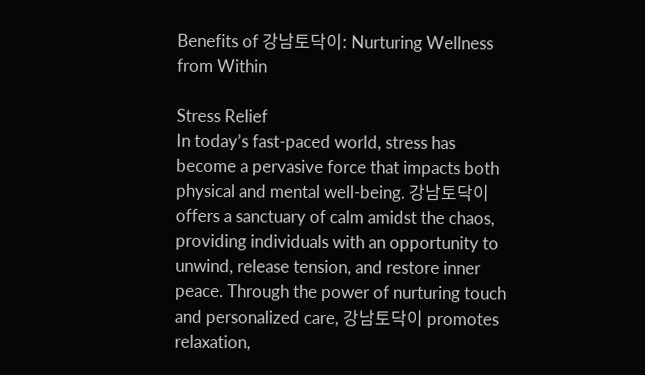Benefits of 강남토닥이: Nurturing Wellness from Within

Stress Relief
In today’s fast-paced world, stress has become a pervasive force that impacts both physical and mental well-being. 강남토닥이 offers a sanctuary of calm amidst the chaos, providing individuals with an opportunity to unwind, release tension, and restore inner peace. Through the power of nurturing touch and personalized care, 강남토닥이 promotes relaxation,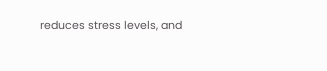reduces stress levels, and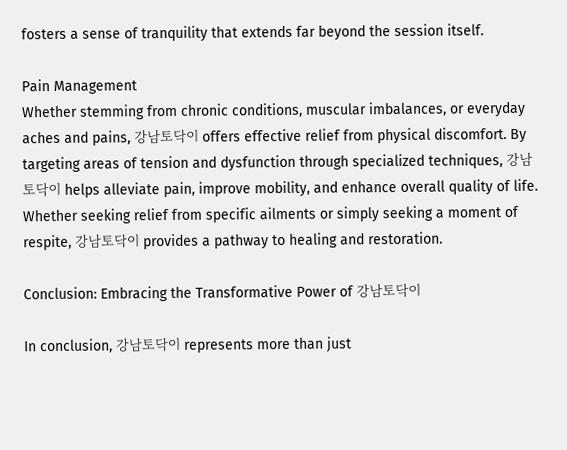fosters a sense of tranquility that extends far beyond the session itself.

Pain Management
Whether stemming from chronic conditions, muscular imbalances, or everyday aches and pains, 강남토닥이 offers effective relief from physical discomfort. By targeting areas of tension and dysfunction through specialized techniques, 강남토닥이 helps alleviate pain, improve mobility, and enhance overall quality of life. Whether seeking relief from specific ailments or simply seeking a moment of respite, 강남토닥이 provides a pathway to healing and restoration.

Conclusion: Embracing the Transformative Power of 강남토닥이

In conclusion, 강남토닥이 represents more than just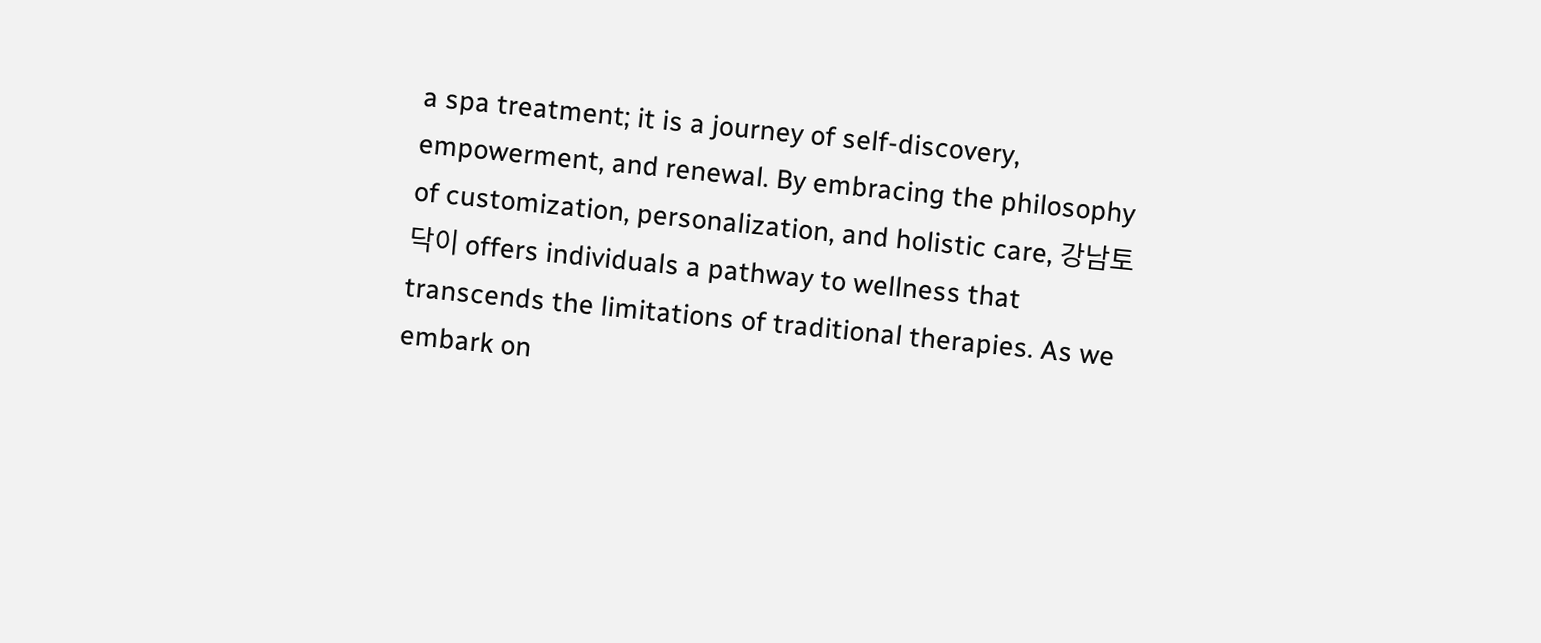a spa treatment; it is a journey of self-discovery, empowerment, and renewal. By embracing the philosophy of customization, personalization, and holistic care, 강남토닥이 offers individuals a pathway to wellness that transcends the limitations of traditional therapies. As we embark on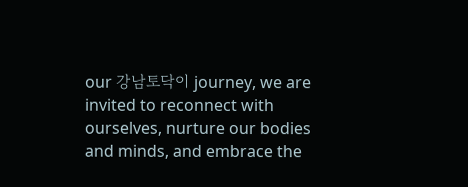our 강남토닥이 journey, we are invited to reconnect with ourselves, nurture our bodies and minds, and embrace the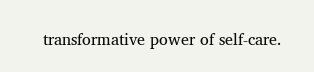transformative power of self-care.